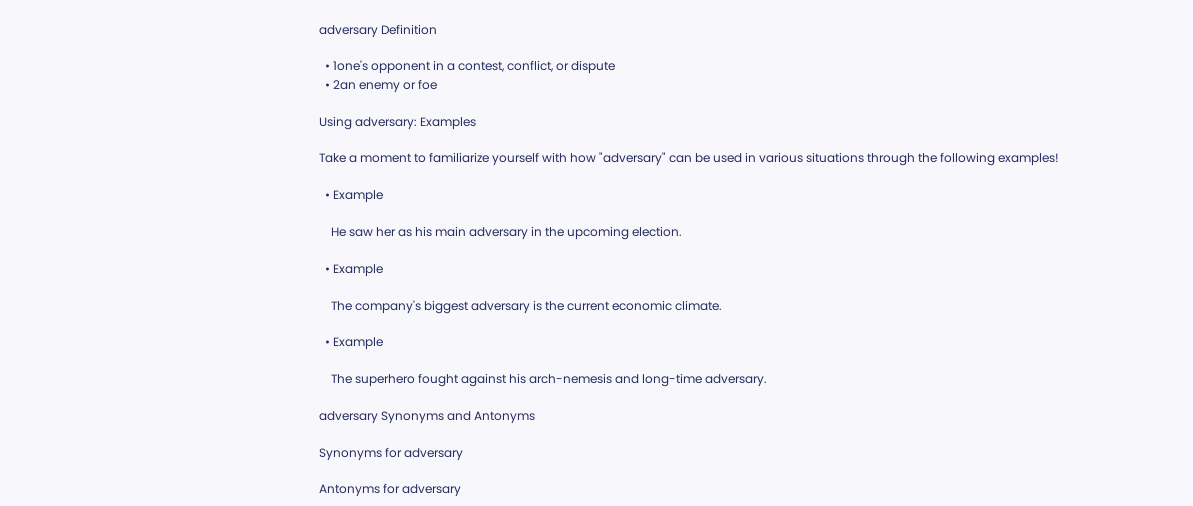adversary Definition

  • 1one's opponent in a contest, conflict, or dispute
  • 2an enemy or foe

Using adversary: Examples

Take a moment to familiarize yourself with how "adversary" can be used in various situations through the following examples!

  • Example

    He saw her as his main adversary in the upcoming election.

  • Example

    The company's biggest adversary is the current economic climate.

  • Example

    The superhero fought against his arch-nemesis and long-time adversary.

adversary Synonyms and Antonyms

Synonyms for adversary

Antonyms for adversary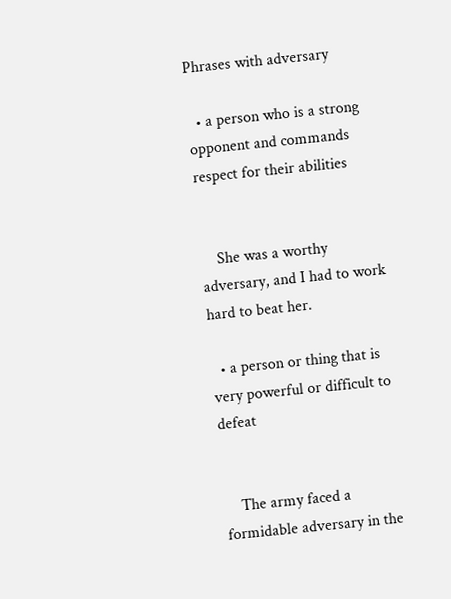Phrases with adversary

  • a person who is a strong opponent and commands respect for their abilities


    She was a worthy adversary, and I had to work hard to beat her.

  • a person or thing that is very powerful or difficult to defeat


    The army faced a formidable adversary in the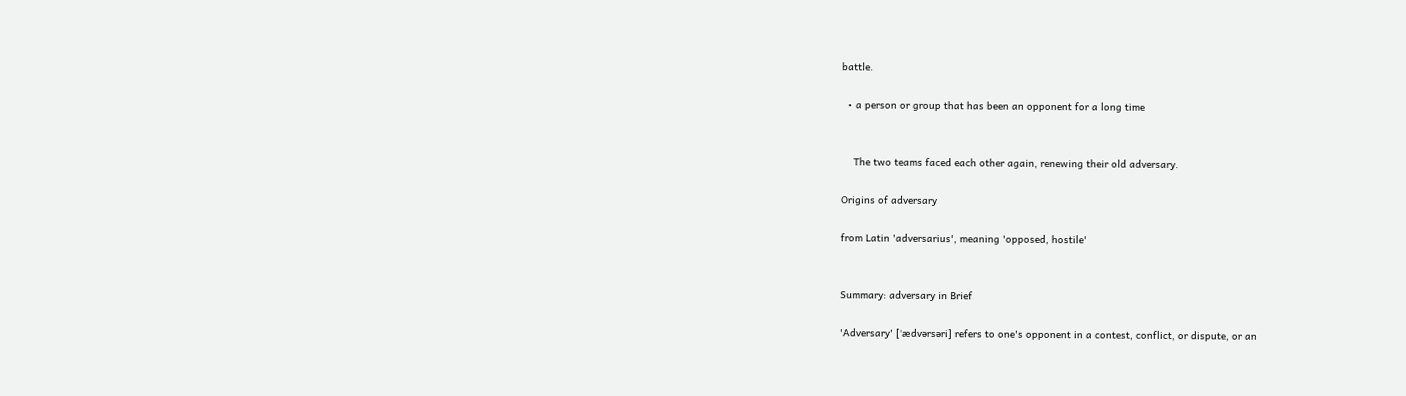battle.

  • a person or group that has been an opponent for a long time


    The two teams faced each other again, renewing their old adversary.

Origins of adversary

from Latin 'adversarius', meaning 'opposed, hostile'


Summary: adversary in Brief

'Adversary' [ˈædvərsəri] refers to one's opponent in a contest, conflict, or dispute, or an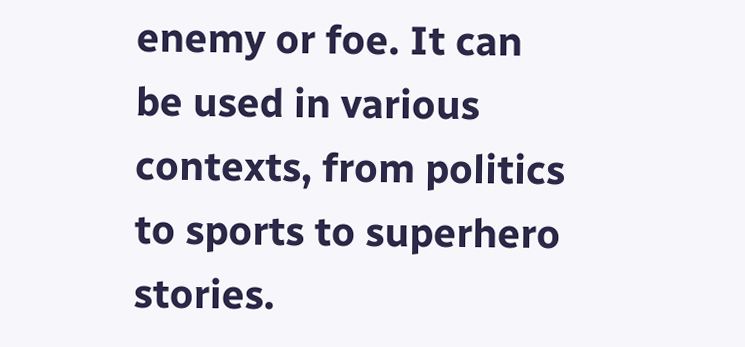enemy or foe. It can be used in various contexts, from politics to sports to superhero stories.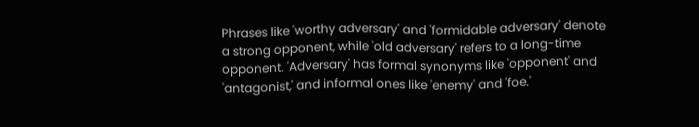Phrases like 'worthy adversary' and 'formidable adversary' denote a strong opponent, while 'old adversary' refers to a long-time opponent. 'Adversary' has formal synonyms like 'opponent' and 'antagonist,' and informal ones like 'enemy' and 'foe.'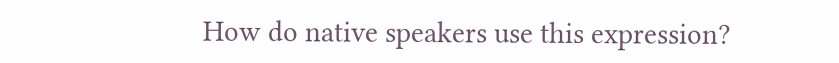How do native speakers use this expression?